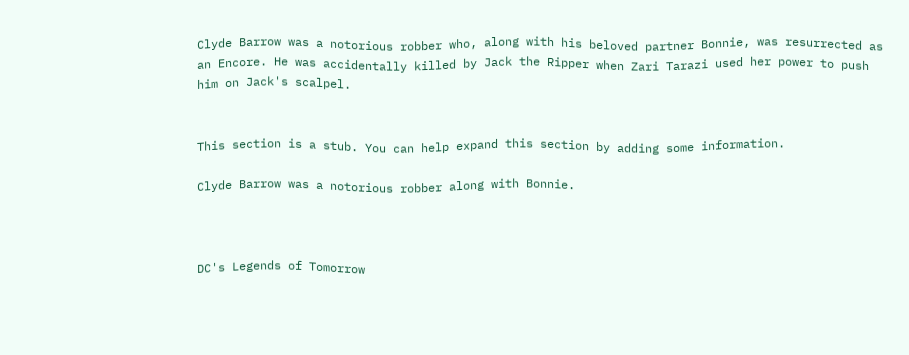Clyde Barrow was a notorious robber who, along with his beloved partner Bonnie, was resurrected as an Encore. He was accidentally killed by Jack the Ripper when Zari Tarazi used her power to push him on Jack's scalpel.


This section is a stub. You can help expand this section by adding some information.

Clyde Barrow was a notorious robber along with Bonnie.



DC's Legends of Tomorrow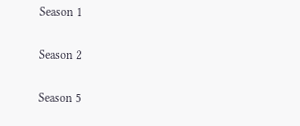Season 1

Season 2

Season 5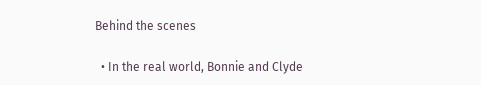Behind the scenes

  • In the real world, Bonnie and Clyde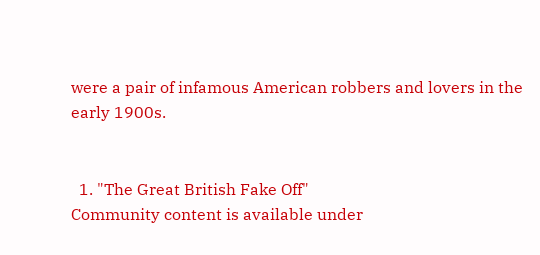were a pair of infamous American robbers and lovers in the early 1900s.


  1. "The Great British Fake Off"
Community content is available under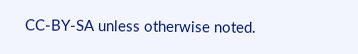CC-BY-SA unless otherwise noted.